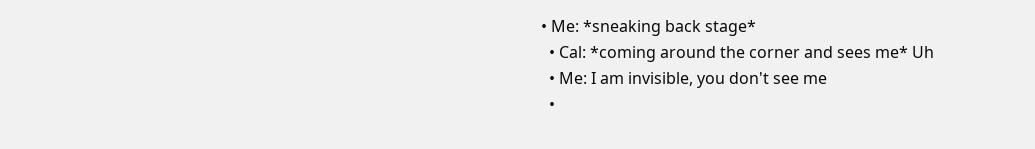• Me: *sneaking back stage*
  • Cal: *coming around the corner and sees me* Uh
  • Me: I am invisible, you don't see me
  •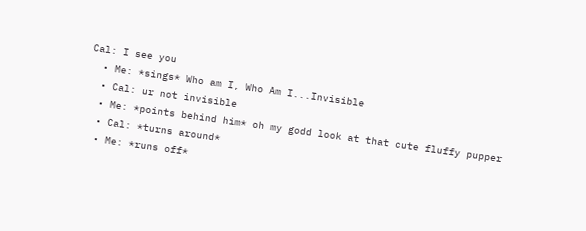Cal: I see you
  • Me: *sings* Who am I, Who Am I...Invisible
  • Cal: ur not invisible
  • Me: *points behind him* oh my godd look at that cute fluffy pupper
  • Cal: *turns around*
  • Me: *runs off*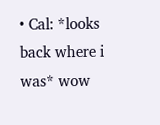• Cal: *looks back where i was* wow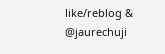like/reblog & @jaurechuji